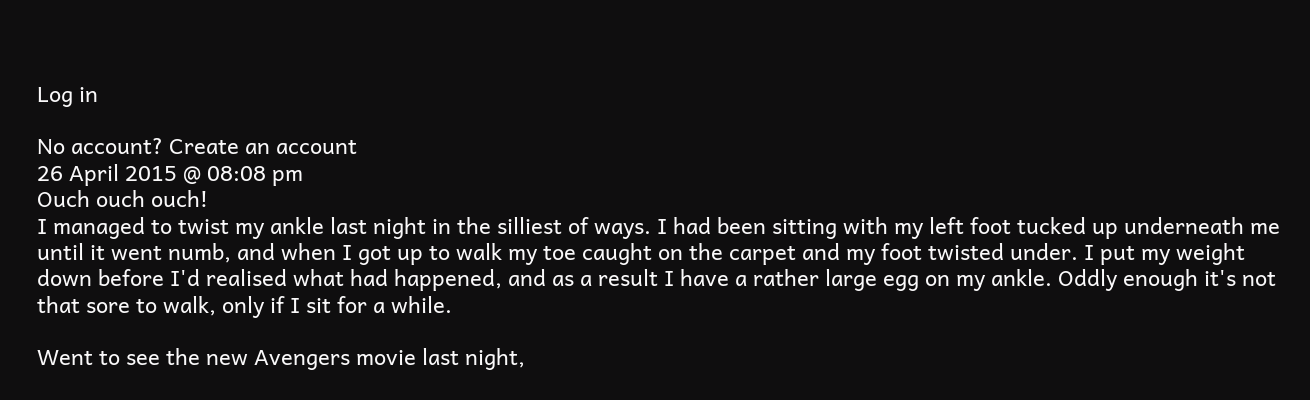Log in

No account? Create an account
26 April 2015 @ 08:08 pm
Ouch ouch ouch!
I managed to twist my ankle last night in the silliest of ways. I had been sitting with my left foot tucked up underneath me until it went numb, and when I got up to walk my toe caught on the carpet and my foot twisted under. I put my weight down before I'd realised what had happened, and as a result I have a rather large egg on my ankle. Oddly enough it's not that sore to walk, only if I sit for a while.

Went to see the new Avengers movie last night,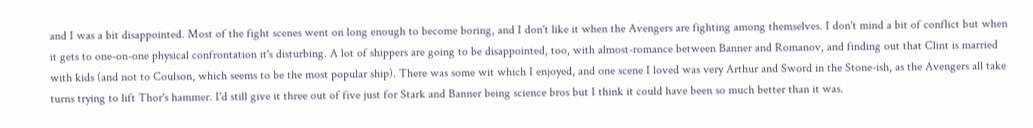and I was a bit disappointed. Most of the fight scenes went on long enough to become boring, and I don't like it when the Avengers are fighting among themselves. I don't mind a bit of conflict but when it gets to one-on-one physical confrontation it's disturbing. A lot of shippers are going to be disappointed, too, with almost-romance between Banner and Romanov, and finding out that Clint is married with kids (and not to Coulson, which seems to be the most popular ship). There was some wit which I enjoyed, and one scene I loved was very Arthur and Sword in the Stone-ish, as the Avengers all take turns trying to lift Thor's hammer. I'd still give it three out of five just for Stark and Banner being science bros but I think it could have been so much better than it was.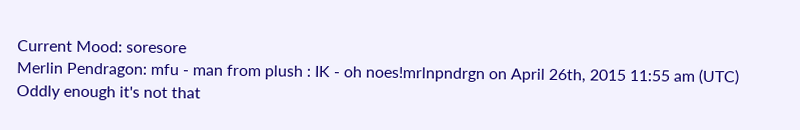Current Mood: soresore
Merlin Pendragon: mfu - man from plush : IK - oh noes!mrlnpndrgn on April 26th, 2015 11:55 am (UTC)
Oddly enough it's not that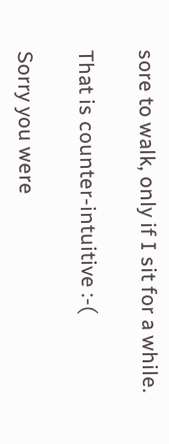sore to walk, only if I sit for a while.

That is counter-intuitive :-(

Sorry you were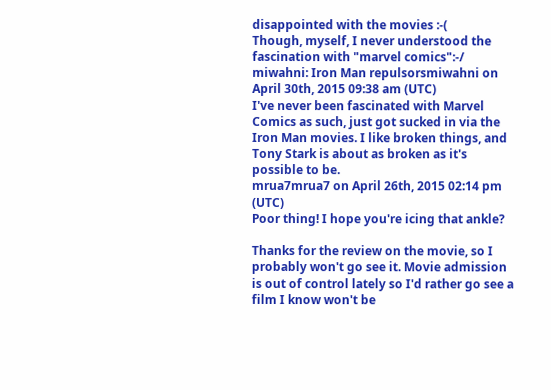disappointed with the movies :-(
Though, myself, I never understood the fascination with "marvel comics":-/
miwahni: Iron Man repulsorsmiwahni on April 30th, 2015 09:38 am (UTC)
I've never been fascinated with Marvel Comics as such, just got sucked in via the Iron Man movies. I like broken things, and Tony Stark is about as broken as it's possible to be.
mrua7mrua7 on April 26th, 2015 02:14 pm (UTC)
Poor thing! I hope you're icing that ankle?

Thanks for the review on the movie, so I probably won't go see it. Movie admission is out of control lately so I'd rather go see a film I know won't be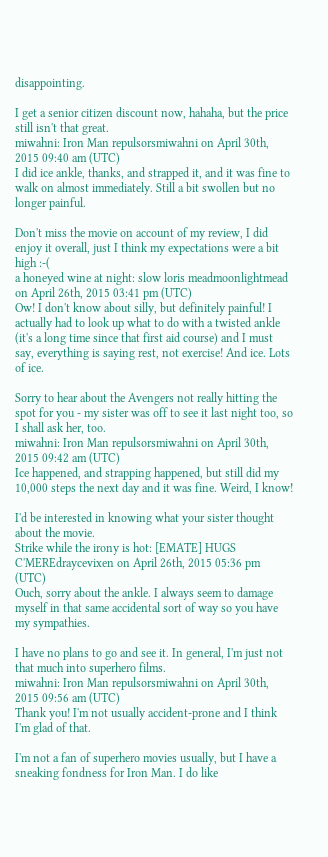disappointing.

I get a senior citizen discount now, hahaha, but the price still isn't that great.
miwahni: Iron Man repulsorsmiwahni on April 30th, 2015 09:40 am (UTC)
I did ice ankle, thanks, and strapped it, and it was fine to walk on almost immediately. Still a bit swollen but no longer painful.

Don't miss the movie on account of my review, I did enjoy it overall, just I think my expectations were a bit high :-(
a honeyed wine at night: slow loris meadmoonlightmead on April 26th, 2015 03:41 pm (UTC)
Ow! I don't know about silly, but definitely painful! I actually had to look up what to do with a twisted ankle (it's a long time since that first aid course) and I must say, everything is saying rest, not exercise! And ice. Lots of ice.

Sorry to hear about the Avengers not really hitting the spot for you - my sister was off to see it last night too, so I shall ask her, too.
miwahni: Iron Man repulsorsmiwahni on April 30th, 2015 09:42 am (UTC)
Ice happened, and strapping happened, but still did my 10,000 steps the next day and it was fine. Weird, I know!

I'd be interested in knowing what your sister thought about the movie.
Strike while the irony is hot: [EMATE] HUGS C'MEREdraycevixen on April 26th, 2015 05:36 pm (UTC)
Ouch, sorry about the ankle. I always seem to damage myself in that same accidental sort of way so you have my sympathies.

I have no plans to go and see it. In general, I'm just not that much into superhero films.
miwahni: Iron Man repulsorsmiwahni on April 30th, 2015 09:56 am (UTC)
Thank you! I'm not usually accident-prone and I think I'm glad of that.

I'm not a fan of superhero movies usually, but I have a sneaking fondness for Iron Man. I do like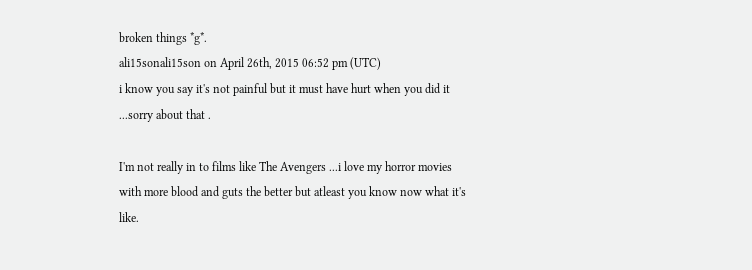broken things *g*.
ali15sonali15son on April 26th, 2015 06:52 pm (UTC)
i know you say it's not painful but it must have hurt when you did it ...sorry about that .

I'm not really in to films like The Avengers ...i love my horror movies with more blood and guts the better but atleast you know now what it's like.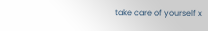take care of yourself x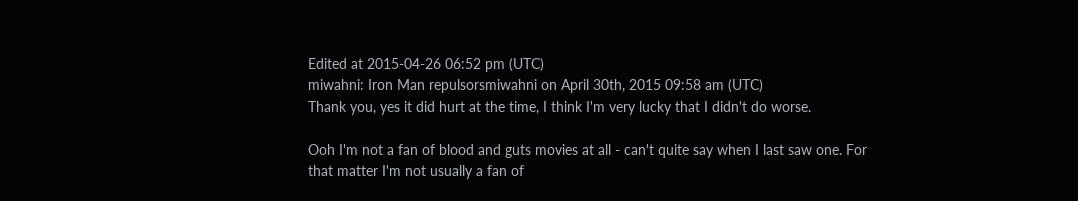Edited at 2015-04-26 06:52 pm (UTC)
miwahni: Iron Man repulsorsmiwahni on April 30th, 2015 09:58 am (UTC)
Thank you, yes it did hurt at the time, I think I'm very lucky that I didn't do worse.

Ooh I'm not a fan of blood and guts movies at all - can't quite say when I last saw one. For that matter I'm not usually a fan of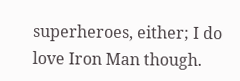superheroes, either; I do love Iron Man though.